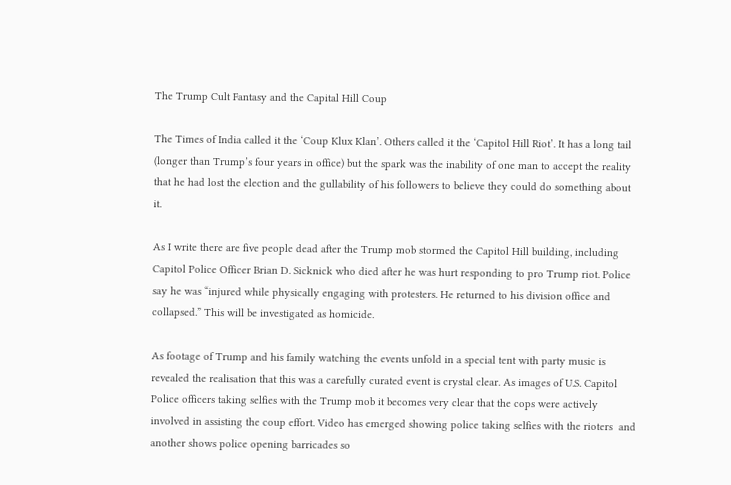The Trump Cult Fantasy and the Capital Hill Coup

The Times of India called it the ‘Coup Klux Klan’. Others called it the ‘Capitol Hill Riot’. It has a long tail (longer than Trump’s four years in office) but the spark was the inability of one man to accept the reality that he had lost the election and the gullability of his followers to believe they could do something about it.

As I write there are five people dead after the Trump mob stormed the Capitol Hill building, including Capitol Police Officer Brian D. Sicknick who died after he was hurt responding to pro Trump riot. Police say he was “injured while physically engaging with protesters. He returned to his division office and collapsed.” This will be investigated as homicide.

As footage of Trump and his family watching the events unfold in a special tent with party music is revealed the realisation that this was a carefully curated event is crystal clear. As images of U.S. Capitol Police officers taking selfies with the Trump mob it becomes very clear that the cops were actively involved in assisting the coup effort. Video has emerged showing police taking selfies with the rioters  and another shows police opening barricades so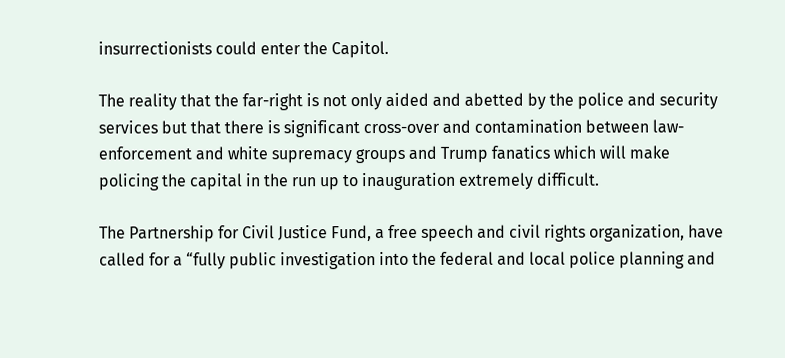insurrectionists could enter the Capitol.

The reality that the far-right is not only aided and abetted by the police and security services but that there is significant cross-over and contamination between law-enforcement and white supremacy groups and Trump fanatics which will make policing the capital in the run up to inauguration extremely difficult.

The Partnership for Civil Justice Fund, a free speech and civil rights organization, have called for a “fully public investigation into the federal and local police planning and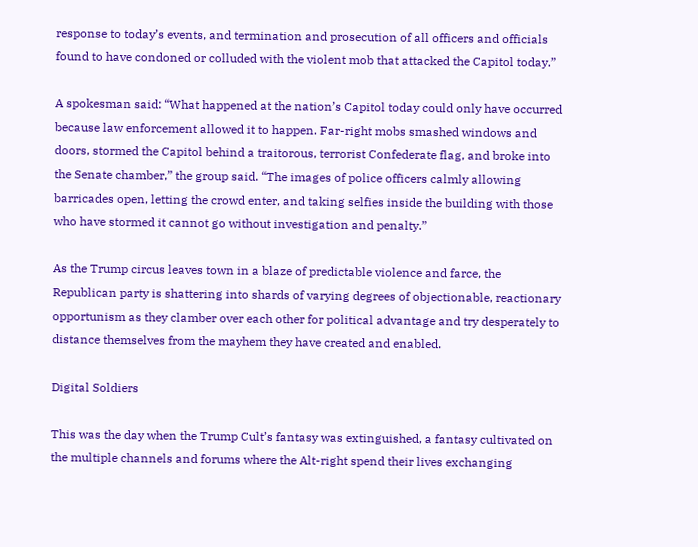response to today’s events, and termination and prosecution of all officers and officials found to have condoned or colluded with the violent mob that attacked the Capitol today.”

A spokesman said: “What happened at the nation’s Capitol today could only have occurred because law enforcement allowed it to happen. Far-right mobs smashed windows and doors, stormed the Capitol behind a traitorous, terrorist Confederate flag, and broke into the Senate chamber,” the group said. “The images of police officers calmly allowing barricades open, letting the crowd enter, and taking selfies inside the building with those who have stormed it cannot go without investigation and penalty.”

As the Trump circus leaves town in a blaze of predictable violence and farce, the Republican party is shattering into shards of varying degrees of objectionable, reactionary opportunism as they clamber over each other for political advantage and try desperately to distance themselves from the mayhem they have created and enabled.

Digital Soldiers

This was the day when the Trump Cult’s fantasy was extinguished, a fantasy cultivated on the multiple channels and forums where the Alt-right spend their lives exchanging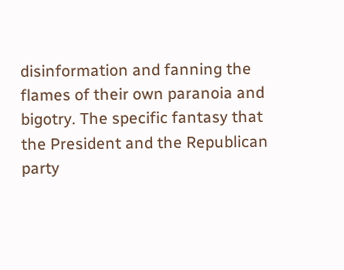disinformation and fanning the flames of their own paranoia and bigotry. The specific fantasy that the President and the Republican party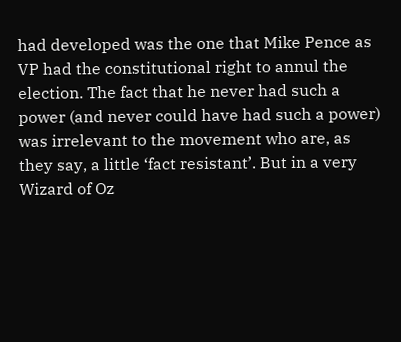had developed was the one that Mike Pence as VP had the constitutional right to annul the election. The fact that he never had such a power (and never could have had such a power) was irrelevant to the movement who are, as they say, a little ‘fact resistant’. But in a very Wizard of Oz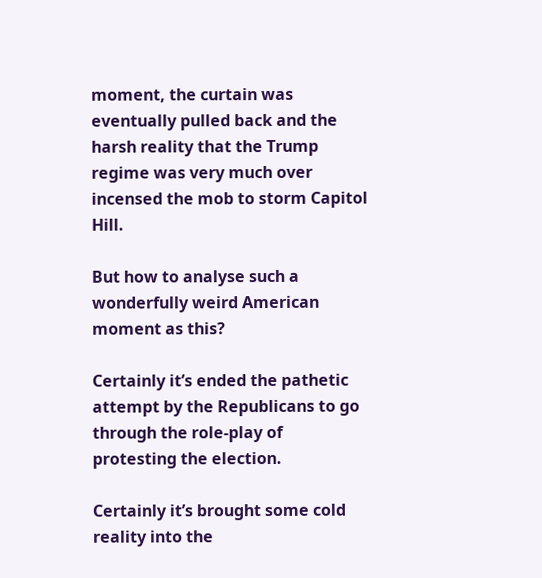moment, the curtain was eventually pulled back and the harsh reality that the Trump regime was very much over incensed the mob to storm Capitol Hill.

But how to analyse such a wonderfully weird American moment as this?

Certainly it’s ended the pathetic attempt by the Republicans to go through the role-play of protesting the election.

Certainly it’s brought some cold reality into the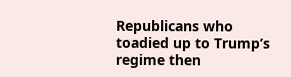Republicans who toadied up to Trump’s regime then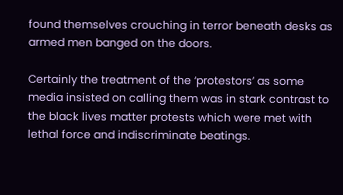found themselves crouching in terror beneath desks as armed men banged on the doors.

Certainly the treatment of the ‘protestors’ as some media insisted on calling them was in stark contrast to the black lives matter protests which were met with lethal force and indiscriminate beatings.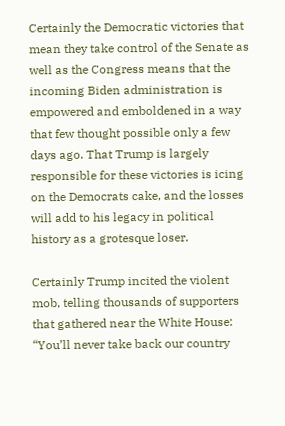Certainly the Democratic victories that mean they take control of the Senate as well as the Congress means that the incoming Biden administration is empowered and emboldened in a way that few thought possible only a few days ago. That Trump is largely responsible for these victories is icing on the Democrats cake, and the losses will add to his legacy in political history as a grotesque loser.

Certainly Trump incited the violent mob, telling thousands of supporters that gathered near the White House: “You’ll never take back our country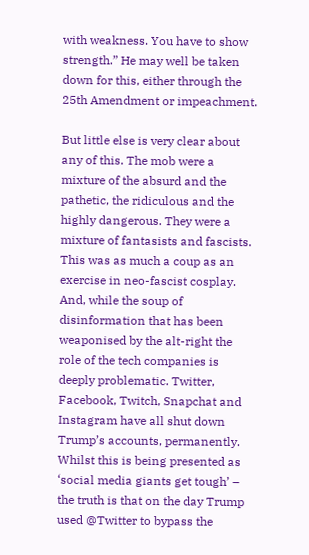with weakness. You have to show strength.” He may well be taken down for this, either through the 25th Amendment or impeachment.

But little else is very clear about any of this. The mob were a mixture of the absurd and the pathetic, the ridiculous and the highly dangerous. They were a mixture of fantasists and fascists. This was as much a coup as an exercise in neo-fascist cosplay. And, while the soup of disinformation that has been weaponised by the alt-right the role of the tech companies is deeply problematic. Twitter, Facebook, Twitch, Snapchat and Instagram have all shut down Trump’s accounts, permanently. Whilst this is being presented as ‘social media giants get tough’ – the truth is that on the day Trump used @Twitter to bypass the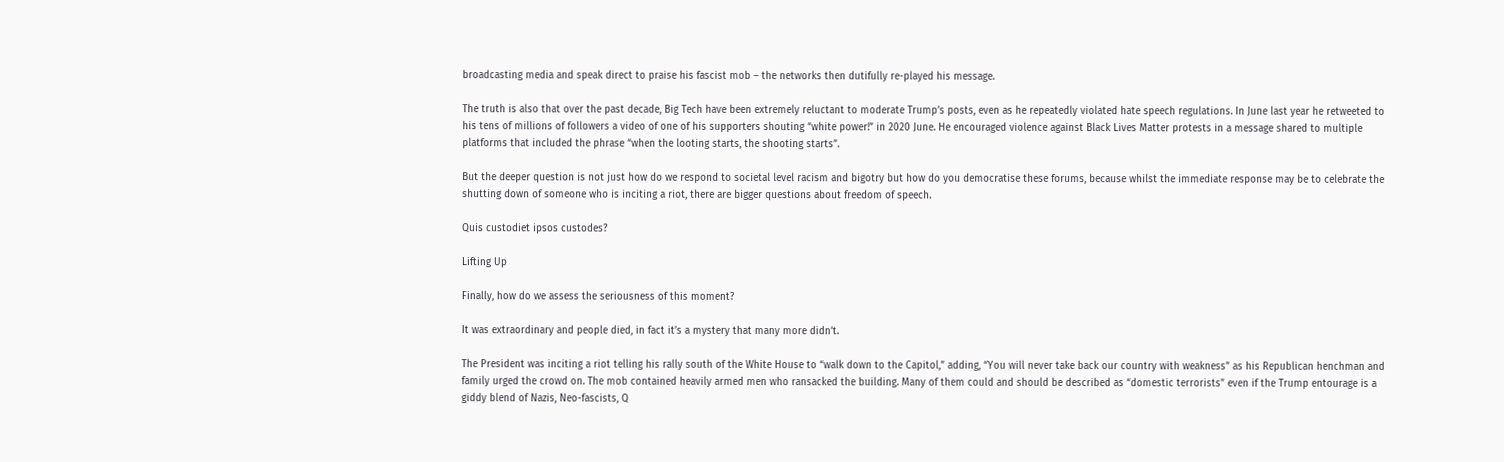broadcasting media and speak direct to praise his fascist mob – the networks then dutifully re-played his message.

The truth is also that over the past decade, Big Tech have been extremely reluctant to moderate Trump’s posts, even as he repeatedly violated hate speech regulations. In June last year he retweeted to his tens of millions of followers a video of one of his supporters shouting “white power!” in 2020 June. He encouraged violence against Black Lives Matter protests in a message shared to multiple platforms that included the phrase “when the looting starts, the shooting starts”.

But the deeper question is not just how do we respond to societal level racism and bigotry but how do you democratise these forums, because whilst the immediate response may be to celebrate the shutting down of someone who is inciting a riot, there are bigger questions about freedom of speech.

Quis custodiet ipsos custodes?

Lifting Up

Finally, how do we assess the seriousness of this moment?

It was extraordinary and people died, in fact it’s a mystery that many more didn’t.

The President was inciting a riot telling his rally south of the White House to “walk down to the Capitol,” adding, “You will never take back our country with weakness” as his Republican henchman and family urged the crowd on. The mob contained heavily armed men who ransacked the building. Many of them could and should be described as “domestic terrorists” even if the Trump entourage is a giddy blend of Nazis, Neo-fascists, Q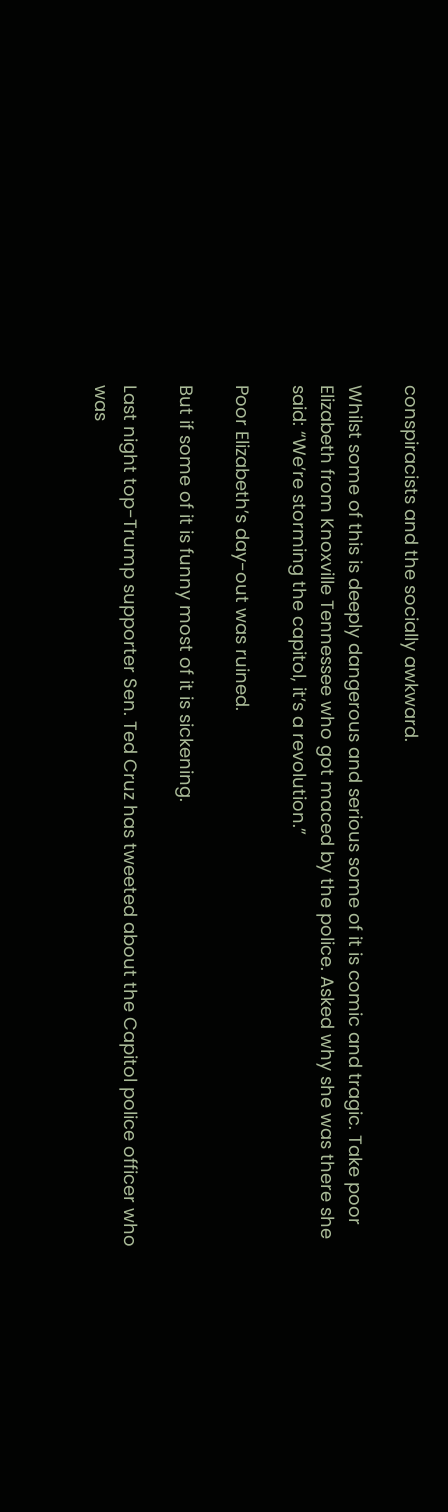conspiracists and the socially awkward.

Whilst some of this is deeply dangerous and serious some of it is comic and tragic. Take poor Elizabeth from Knoxville Tennessee who got maced by the police. Asked why she was there she said: “We’re storming the capitol, it’s a revolution.”

Poor Elizabeth’s day-out was ruined.

But if some of it is funny most of it is sickening.

Last night top-Trump supporter Sen. Ted Cruz has tweeted about the Capitol police officer who was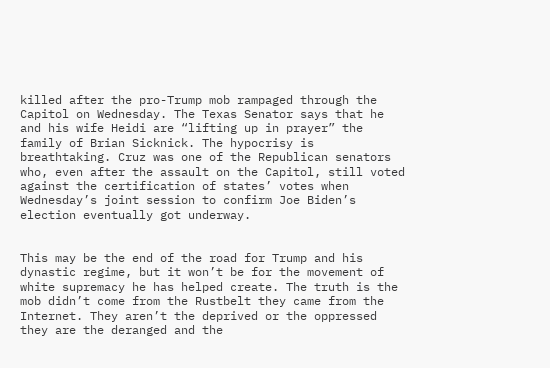killed after the pro-Trump mob rampaged through the Capitol on Wednesday. The Texas Senator says that he and his wife Heidi are “lifting up in prayer” the family of Brian Sicknick. The hypocrisy is breathtaking. Cruz was one of the Republican senators who, even after the assault on the Capitol, still voted against the certification of states’ votes when Wednesday’s joint session to confirm Joe Biden’s election eventually got underway.


This may be the end of the road for Trump and his dynastic regime, but it won’t be for the movement of white supremacy he has helped create. The truth is the mob didn’t come from the Rustbelt they came from the Internet. They aren’t the deprived or the oppressed they are the deranged and the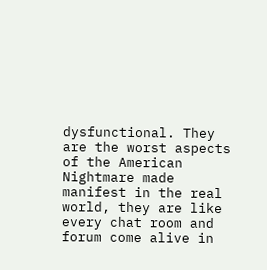dysfunctional. They are the worst aspects of the American Nightmare made manifest in the real world, they are like every chat room and forum come alive in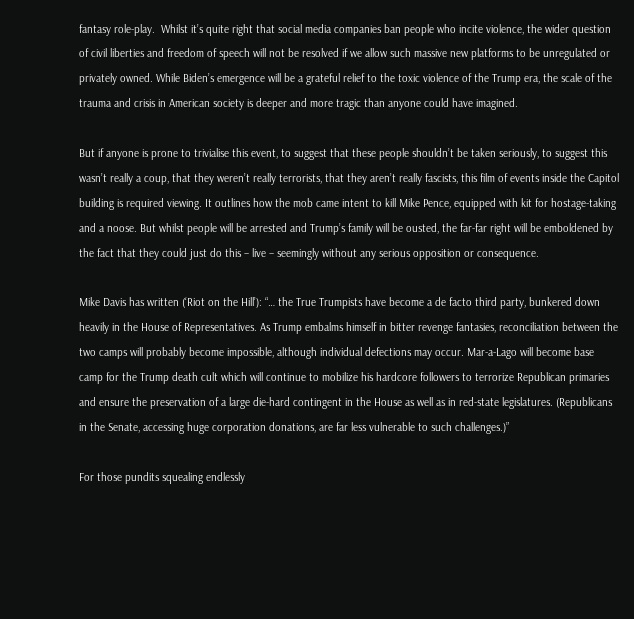fantasy role-play.  Whilst it’s quite right that social media companies ban people who incite violence, the wider question of civil liberties and freedom of speech will not be resolved if we allow such massive new platforms to be unregulated or privately owned. While Biden’s emergence will be a grateful relief to the toxic violence of the Trump era, the scale of the trauma and crisis in American society is deeper and more tragic than anyone could have imagined.

But if anyone is prone to trivialise this event, to suggest that these people shouldn’t be taken seriously, to suggest this wasn’t really a coup, that they weren’t really terrorists, that they aren’t really fascists, this film of events inside the Capitol building is required viewing. It outlines how the mob came intent to kill Mike Pence, equipped with kit for hostage-taking and a noose. But whilst people will be arrested and Trump’s family will be ousted, the far-far right will be emboldened by the fact that they could just do this – live – seemingly without any serious opposition or consequence.

Mike Davis has written (‘Riot on the Hill’): “… the True Trumpists have become a de facto third party, bunkered down heavily in the House of Representatives. As Trump embalms himself in bitter revenge fantasies, reconciliation between the two camps will probably become impossible, although individual defections may occur. Mar-a-Lago will become base camp for the Trump death cult which will continue to mobilize his hardcore followers to terrorize Republican primaries and ensure the preservation of a large die-hard contingent in the House as well as in red-state legislatures. (Republicans in the Senate, accessing huge corporation donations, are far less vulnerable to such challenges.)”

For those pundits squealing endlessly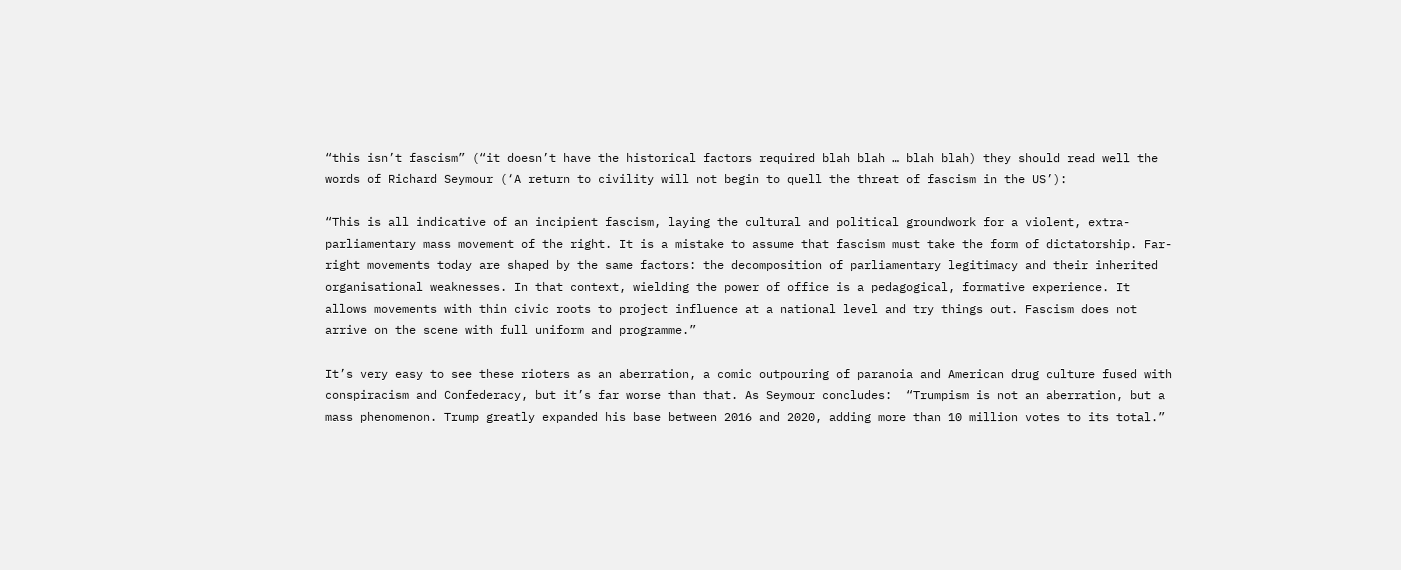“this isn’t fascism” (“it doesn’t have the historical factors required blah blah … blah blah) they should read well the words of Richard Seymour (‘A return to civility will not begin to quell the threat of fascism in the US’):

“This is all indicative of an incipient fascism, laying the cultural and political groundwork for a violent, extra-parliamentary mass movement of the right. It is a mistake to assume that fascism must take the form of dictatorship. Far-right movements today are shaped by the same factors: the decomposition of parliamentary legitimacy and their inherited organisational weaknesses. In that context, wielding the power of office is a pedagogical, formative experience. It allows movements with thin civic roots to project influence at a national level and try things out. Fascism does not arrive on the scene with full uniform and programme.”

It’s very easy to see these rioters as an aberration, a comic outpouring of paranoia and American drug culture fused with conspiracism and Confederacy, but it’s far worse than that. As Seymour concludes:  “Trumpism is not an aberration, but a mass phenomenon. Trump greatly expanded his base between 2016 and 2020, adding more than 10 million votes to its total.”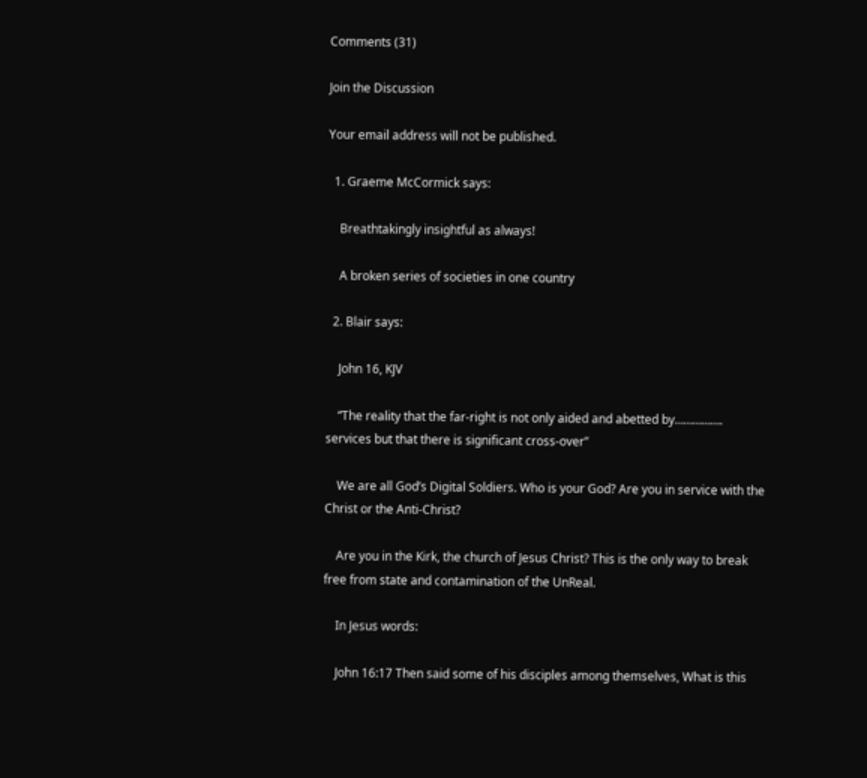Comments (31)

Join the Discussion

Your email address will not be published.

  1. Graeme McCormick says:

    Breathtakingly insightful as always!

    A broken series of societies in one country

  2. Blair says:

    John 16, KJV

    “The reality that the far-right is not only aided and abetted by……………. services but that there is significant cross-over”

    We are all God’s Digital Soldiers. Who is your God? Are you in service with the Christ or the Anti-Christ?

    Are you in the Kirk, the church of Jesus Christ? This is the only way to break free from state and contamination of the UnReal.

    In Jesus words:

    John 16:17 Then said some of his disciples among themselves, What is this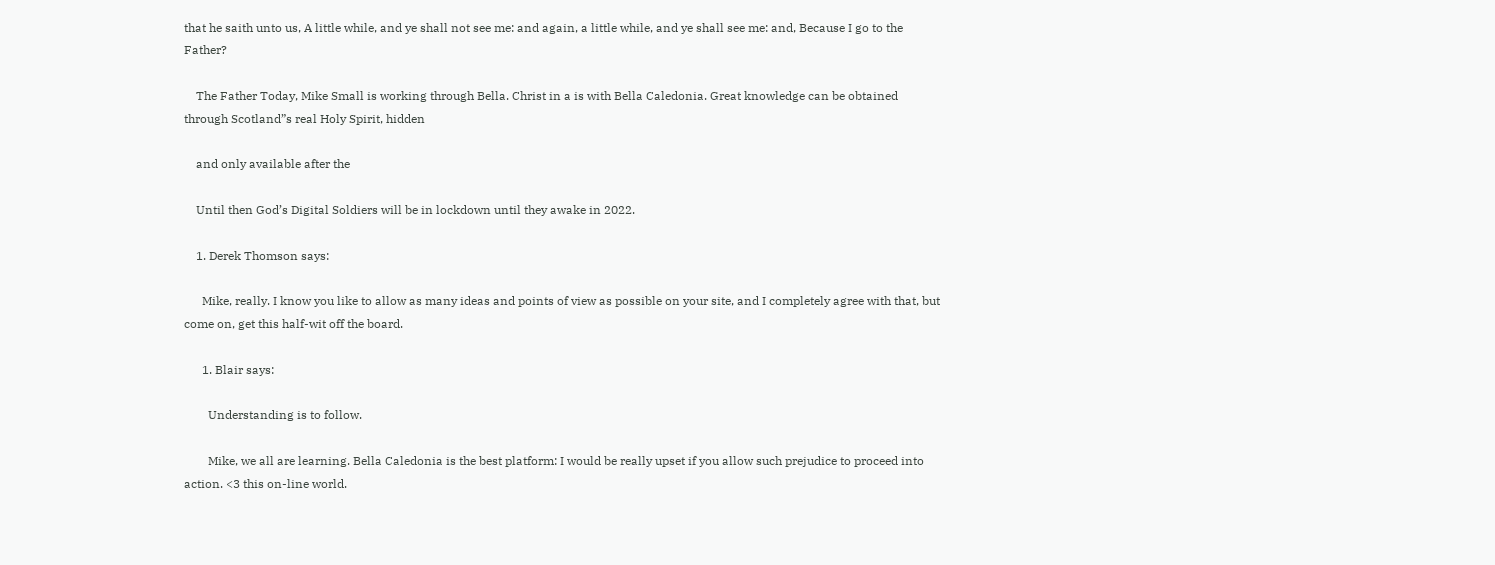that he saith unto us, A little while, and ye shall not see me: and again, a little while, and ye shall see me: and, Because I go to the Father?

    The Father Today, Mike Small is working through Bella. Christ in a is with Bella Caledonia. Great knowledge can be obtained through Scotland”s real Holy Spirit, hidden

    and only available after the

    Until then God’s Digital Soldiers will be in lockdown until they awake in 2022.

    1. Derek Thomson says:

      Mike, really. I know you like to allow as many ideas and points of view as possible on your site, and I completely agree with that, but come on, get this half-wit off the board.

      1. Blair says:

        Understanding is to follow.

        Mike, we all are learning. Bella Caledonia is the best platform: I would be really upset if you allow such prejudice to proceed into action. <3 this on-line world.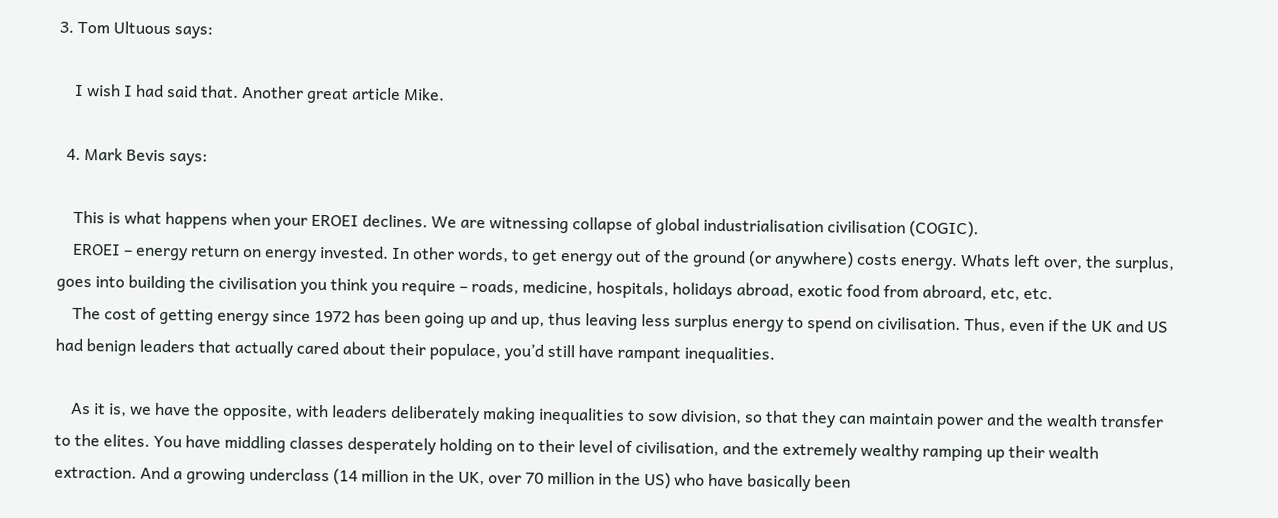3. Tom Ultuous says:

    I wish I had said that. Another great article Mike.

  4. Mark Bevis says:

    This is what happens when your EROEI declines. We are witnessing collapse of global industrialisation civilisation (COGIC).
    EROEI – energy return on energy invested. In other words, to get energy out of the ground (or anywhere) costs energy. Whats left over, the surplus, goes into building the civilisation you think you require – roads, medicine, hospitals, holidays abroad, exotic food from abroard, etc, etc.
    The cost of getting energy since 1972 has been going up and up, thus leaving less surplus energy to spend on civilisation. Thus, even if the UK and US had benign leaders that actually cared about their populace, you’d still have rampant inequalities.

    As it is, we have the opposite, with leaders deliberately making inequalities to sow division, so that they can maintain power and the wealth transfer to the elites. You have middling classes desperately holding on to their level of civilisation, and the extremely wealthy ramping up their wealth extraction. And a growing underclass (14 million in the UK, over 70 million in the US) who have basically been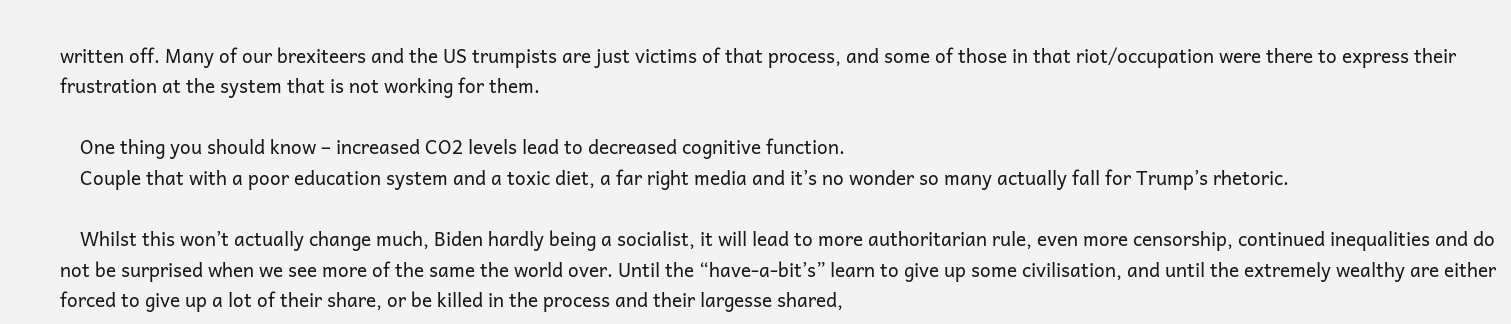written off. Many of our brexiteers and the US trumpists are just victims of that process, and some of those in that riot/occupation were there to express their frustration at the system that is not working for them.

    One thing you should know – increased CO2 levels lead to decreased cognitive function.
    Couple that with a poor education system and a toxic diet, a far right media and it’s no wonder so many actually fall for Trump’s rhetoric.

    Whilst this won’t actually change much, Biden hardly being a socialist, it will lead to more authoritarian rule, even more censorship, continued inequalities and do not be surprised when we see more of the same the world over. Until the “have-a-bit’s” learn to give up some civilisation, and until the extremely wealthy are either forced to give up a lot of their share, or be killed in the process and their largesse shared,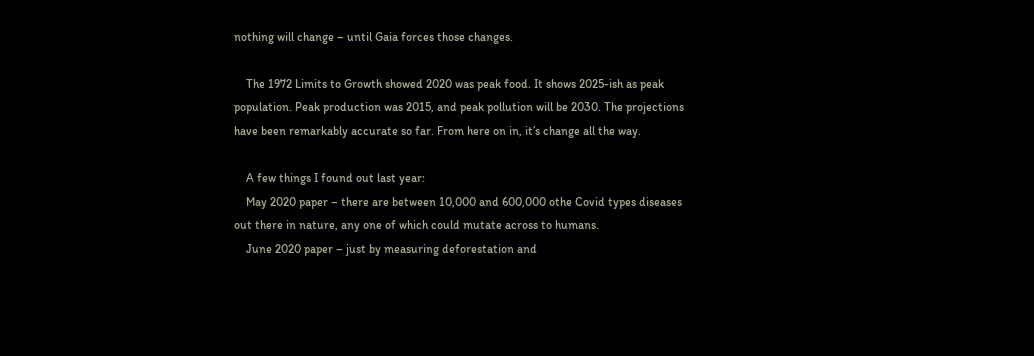nothing will change – until Gaia forces those changes.

    The 1972 Limits to Growth showed 2020 was peak food. It shows 2025-ish as peak population. Peak production was 2015, and peak pollution will be 2030. The projections have been remarkably accurate so far. From here on in, it’s change all the way.

    A few things I found out last year:
    May 2020 paper – there are between 10,000 and 600,000 othe Covid types diseases out there in nature, any one of which could mutate across to humans.
    June 2020 paper – just by measuring deforestation and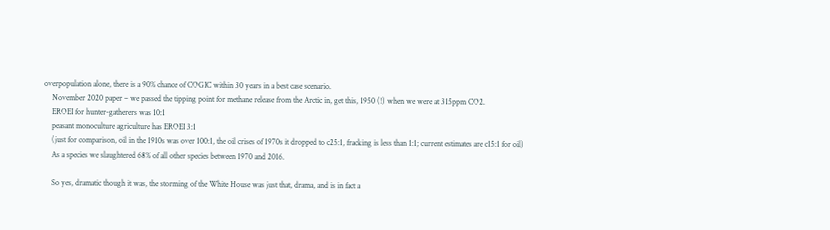overpopulation alone, there is a 90% chance of COGIC within 30 years in a best case scenario.
    November 2020 paper – we passed the tipping point for methane release from the Arctic in, get this, 1950 (!) when we were at 315ppm CO2.
    EROEI for hunter-gatherers was 10:1
    peasant monoculture agriculture has EROEI 3:1
    (just for comparison, oil in the 1910s was over 100:1, the oil crises of 1970s it dropped to c25:1, fracking is less than 1:1; current estimates are c15:1 for oil)
    As a species we slaughtered 68% of all other species between 1970 and 2016.

    So yes, dramatic though it was, the storming of the White House was just that, drama, and is in fact a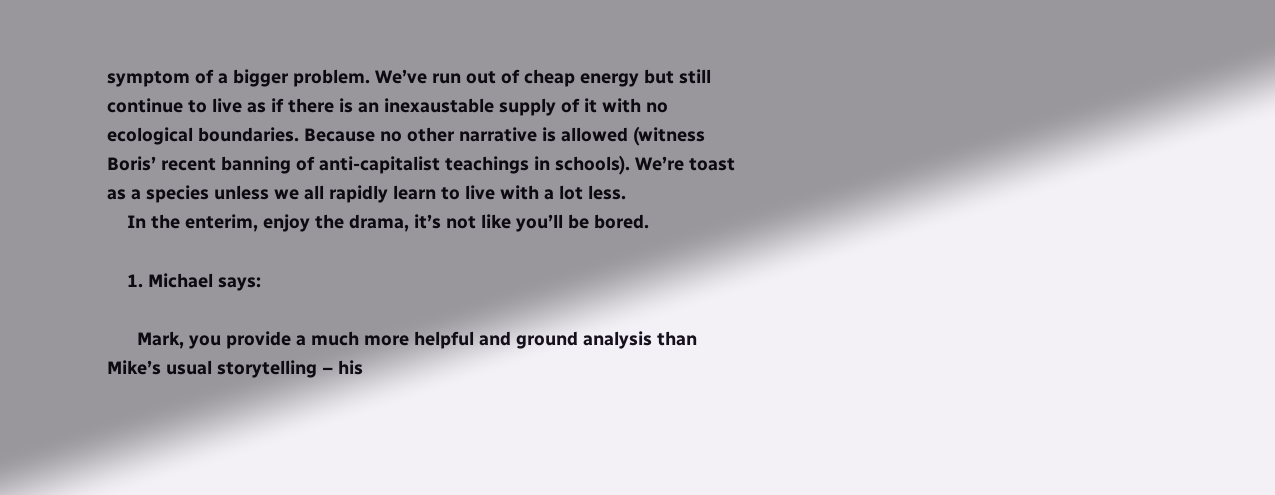symptom of a bigger problem. We’ve run out of cheap energy but still continue to live as if there is an inexaustable supply of it with no ecological boundaries. Because no other narrative is allowed (witness Boris’ recent banning of anti-capitalist teachings in schools). We’re toast as a species unless we all rapidly learn to live with a lot less.
    In the enterim, enjoy the drama, it’s not like you’ll be bored.

    1. Michael says:

      Mark, you provide a much more helpful and ground analysis than Mike’s usual storytelling – his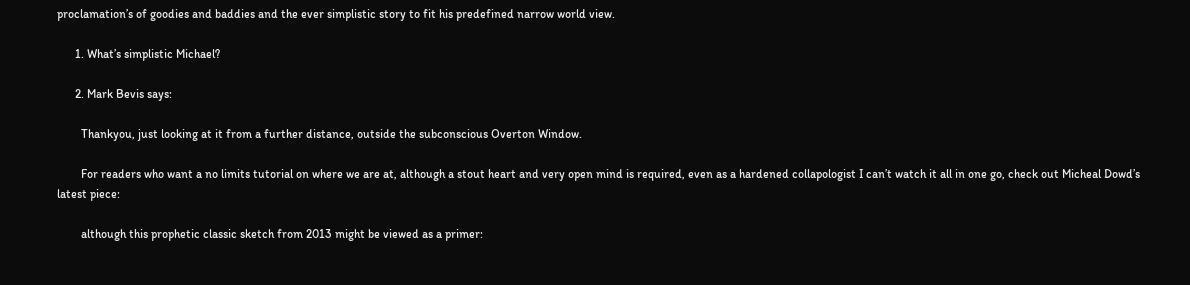proclamation’s of goodies and baddies and the ever simplistic story to fit his predefined narrow world view.

      1. What’s simplistic Michael?

      2. Mark Bevis says:

        Thankyou, just looking at it from a further distance, outside the subconscious Overton Window.

        For readers who want a no limits tutorial on where we are at, although a stout heart and very open mind is required, even as a hardened collapologist I can’t watch it all in one go, check out Micheal Dowd’s latest piece:

        although this prophetic classic sketch from 2013 might be viewed as a primer: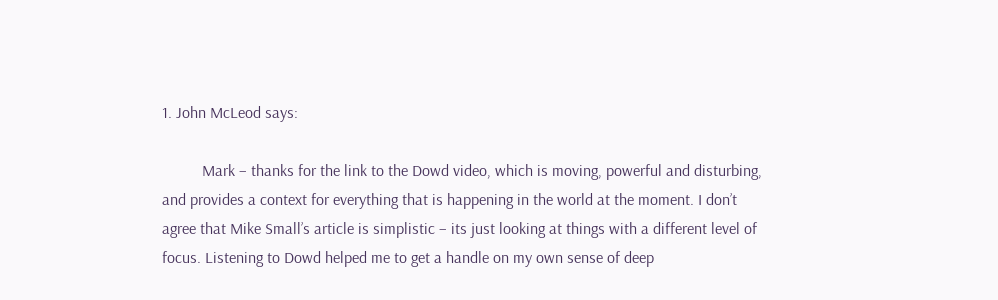1. John McLeod says:

          Mark – thanks for the link to the Dowd video, which is moving, powerful and disturbing, and provides a context for everything that is happening in the world at the moment. I don’t agree that Mike Small’s article is simplistic – its just looking at things with a different level of focus. Listening to Dowd helped me to get a handle on my own sense of deep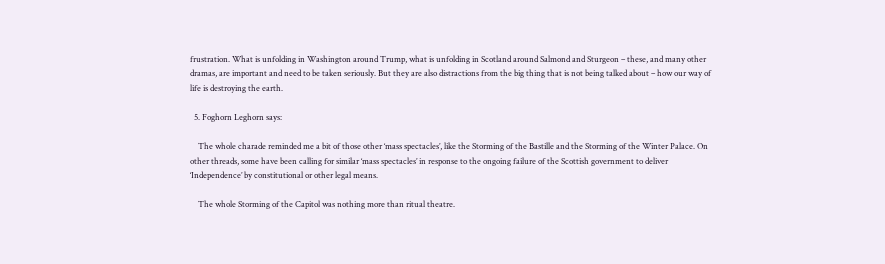frustration. What is unfolding in Washington around Trump, what is unfolding in Scotland around Salmond and Sturgeon – these, and many other dramas, are important and need to be taken seriously. But they are also distractions from the big thing that is not being talked about – how our way of life is destroying the earth.

  5. Foghorn Leghorn says:

    The whole charade reminded me a bit of those other ‘mass spectacles’, like the Storming of the Bastille and the Storming of the Winter Palace. On other threads, some have been calling for similar ‘mass spectacles’ in response to the ongoing failure of the Scottish government to deliver ‘Independence’ by constitutional or other legal means.

    The whole Storming of the Capitol was nothing more than ritual theatre.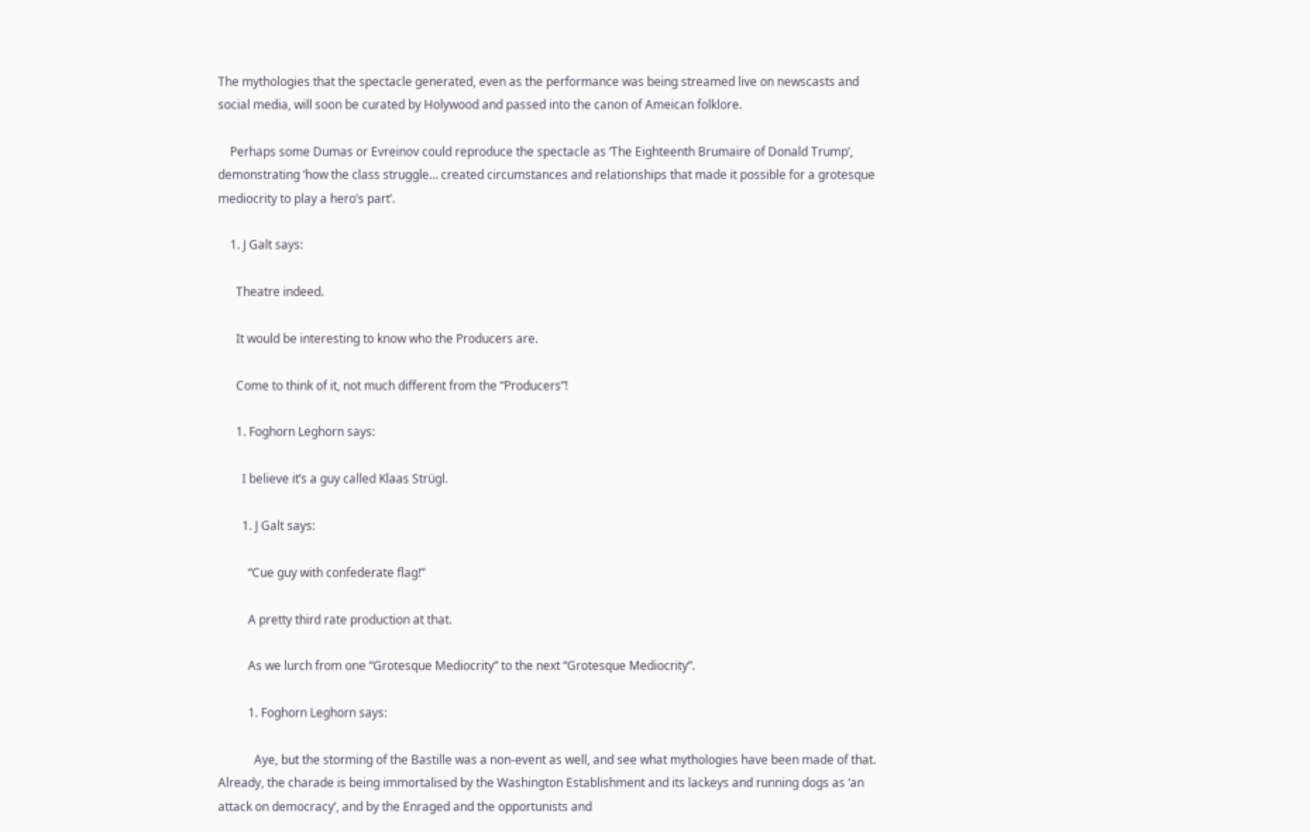The mythologies that the spectacle generated, even as the performance was being streamed live on newscasts and social media, will soon be curated by Holywood and passed into the canon of Ameican folklore.

    Perhaps some Dumas or Evreinov could reproduce the spectacle as ‘The Eighteenth Brumaire of Donald Trump’, demonstrating ‘how the class struggle… created circumstances and relationships that made it possible for a grotesque mediocrity to play a hero’s part’.

    1. J Galt says:

      Theatre indeed.

      It would be interesting to know who the Producers are.

      Come to think of it, not much different from the “Producers”!

      1. Foghorn Leghorn says:

        I believe it’s a guy called Klaas Strügl.

        1. J Galt says:

          “Cue guy with confederate flag!”

          A pretty third rate production at that.

          As we lurch from one “Grotesque Mediocrity” to the next “Grotesque Mediocrity”.

          1. Foghorn Leghorn says:

            Aye, but the storming of the Bastille was a non-event as well, and see what mythologies have been made of that. Already, the charade is being immortalised by the Washington Establishment and its lackeys and running dogs as ‘an attack on democracy’, and by the Enraged and the opportunists and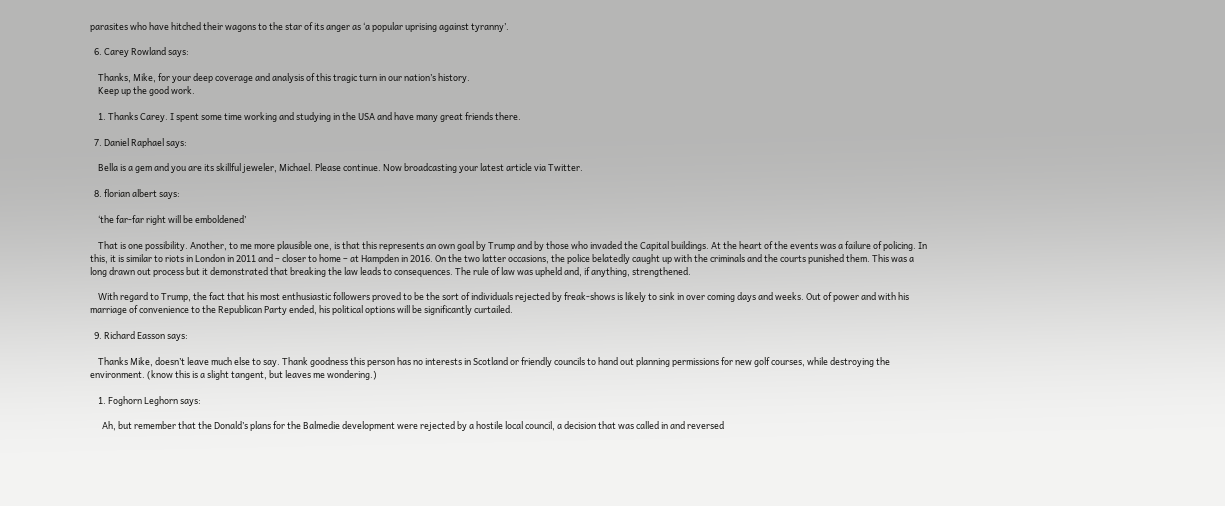parasites who have hitched their wagons to the star of its anger as ‘a popular uprising against tyranny’.

  6. Carey Rowland says:

    Thanks, Mike, for your deep coverage and analysis of this tragic turn in our nation’s history.
    Keep up the good work.

    1. Thanks Carey. I spent some time working and studying in the USA and have many great friends there.

  7. Daniel Raphael says:

    Bella is a gem and you are its skillful jeweler, Michael. Please continue. Now broadcasting your latest article via Twitter.

  8. florian albert says:

    ‘the far-far right will be emboldened’

    That is one possibility. Another, to me more plausible one, is that this represents an own goal by Trump and by those who invaded the Capital buildings. At the heart of the events was a failure of policing. In this, it is similar to riots in London in 2011 and – closer to home – at Hampden in 2016. On the two latter occasions, the police belatedly caught up with the criminals and the courts punished them. This was a long drawn out process but it demonstrated that breaking the law leads to consequences. The rule of law was upheld and, if anything, strengthened.

    With regard to Trump, the fact that his most enthusiastic followers proved to be the sort of individuals rejected by freak-shows is likely to sink in over coming days and weeks. Out of power and with his marriage of convenience to the Republican Party ended, his political options will be significantly curtailed.

  9. Richard Easson says:

    Thanks Mike, doesn’t leave much else to say. Thank goodness this person has no interests in Scotland or friendly councils to hand out planning permissions for new golf courses, while destroying the environment. (know this is a slight tangent, but leaves me wondering.)

    1. Foghorn Leghorn says:

      Ah, but remember that the Donald’s plans for the Balmedie development were rejected by a hostile local council, a decision that was called in and reversed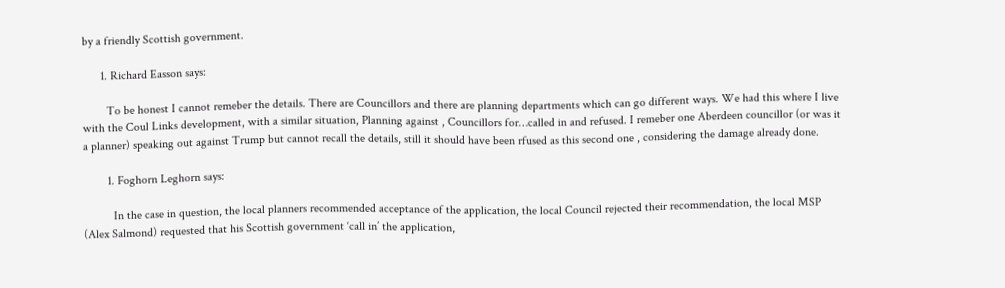by a friendly Scottish government.

      1. Richard Easson says:

        To be honest I cannot remeber the details. There are Councillors and there are planning departments which can go different ways. We had this where I live with the Coul Links development, with a similar situation, Planning against , Councillors for…called in and refused. I remeber one Aberdeen councillor (or was it a planner) speaking out against Trump but cannot recall the details, still it should have been rfused as this second one , considering the damage already done.

        1. Foghorn Leghorn says:

          In the case in question, the local planners recommended acceptance of the application, the local Council rejected their recommendation, the local MSP (Alex Salmond) requested that his Scottish government ‘call in’ the application,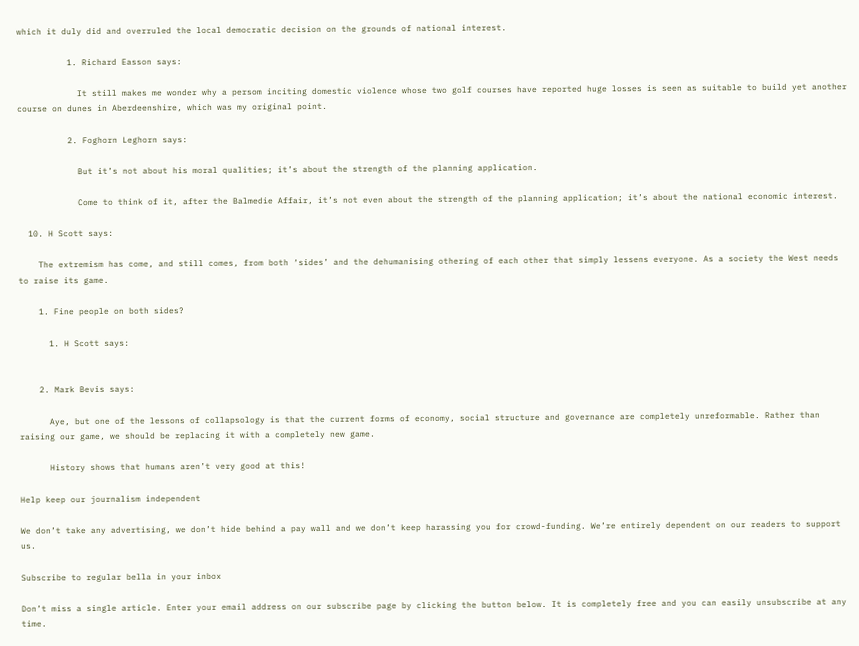which it duly did and overruled the local democratic decision on the grounds of national interest.

          1. Richard Easson says:

            It still makes me wonder why a persom inciting domestic violence whose two golf courses have reported huge losses is seen as suitable to build yet another course on dunes in Aberdeenshire, which was my original point.

          2. Foghorn Leghorn says:

            But it’s not about his moral qualities; it’s about the strength of the planning application.

            Come to think of it, after the Balmedie Affair, it’s not even about the strength of the planning application; it’s about the national economic interest.

  10. H Scott says:

    The extremism has come, and still comes, from both ‘sides’ and the dehumanising othering of each other that simply lessens everyone. As a society the West needs to raise its game.

    1. Fine people on both sides?

      1. H Scott says:


    2. Mark Bevis says:

      Aye, but one of the lessons of collapsology is that the current forms of economy, social structure and governance are completely unreformable. Rather than raising our game, we should be replacing it with a completely new game.

      History shows that humans aren’t very good at this!

Help keep our journalism independent

We don’t take any advertising, we don’t hide behind a pay wall and we don’t keep harassing you for crowd-funding. We’re entirely dependent on our readers to support us.

Subscribe to regular bella in your inbox

Don’t miss a single article. Enter your email address on our subscribe page by clicking the button below. It is completely free and you can easily unsubscribe at any time.